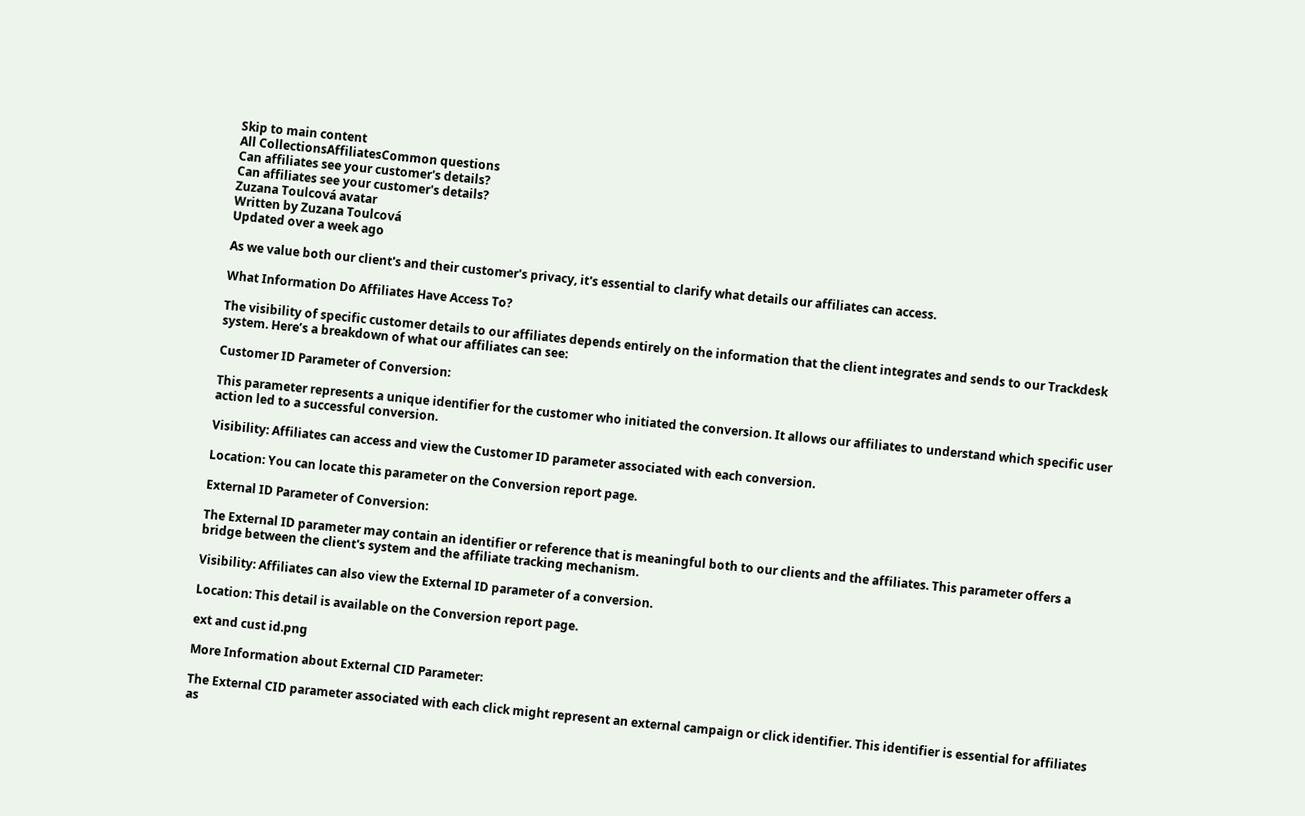Skip to main content
All CollectionsAffiliatesCommon questions
Can affiliates see your customer's details?
Can affiliates see your customer's details?
Zuzana Toulcová avatar
Written by Zuzana Toulcová
Updated over a week ago

As we value both our client's and their customer's privacy, it's essential to clarify what details our affiliates can access.

What Information Do Affiliates Have Access To?

The visibility of specific customer details to our affiliates depends entirely on the information that the client integrates and sends to our Trackdesk system. Here’s a breakdown of what our affiliates can see:

Customer ID Parameter of Conversion:

This parameter represents a unique identifier for the customer who initiated the conversion. It allows our affiliates to understand which specific user action led to a successful conversion.

Visibility: Affiliates can access and view the Customer ID parameter associated with each conversion.

Location: You can locate this parameter on the Conversion report page.

External ID Parameter of Conversion:

The External ID parameter may contain an identifier or reference that is meaningful both to our clients and the affiliates. This parameter offers a bridge between the client's system and the affiliate tracking mechanism.

Visibility: Affiliates can also view the External ID parameter of a conversion.

Location: This detail is available on the Conversion report page.

ext and cust id.png

More Information about External CID Parameter:

The External CID parameter associated with each click might represent an external campaign or click identifier. This identifier is essential for affiliates as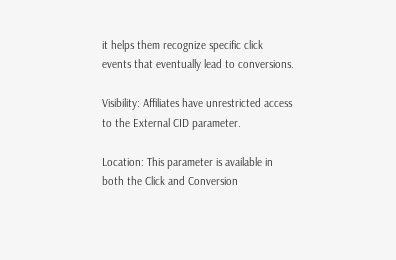it helps them recognize specific click events that eventually lead to conversions.

Visibility: Affiliates have unrestricted access to the External CID parameter.

Location: This parameter is available in both the Click and Conversion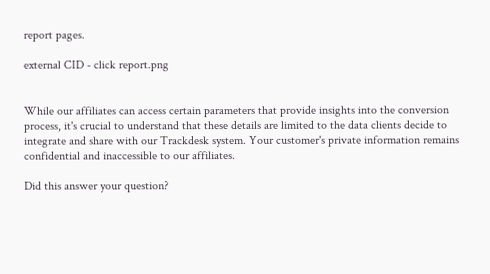report pages.

external CID - click report.png


While our affiliates can access certain parameters that provide insights into the conversion process, it's crucial to understand that these details are limited to the data clients decide to integrate and share with our Trackdesk system. Your customer's private information remains confidential and inaccessible to our affiliates.

Did this answer your question?